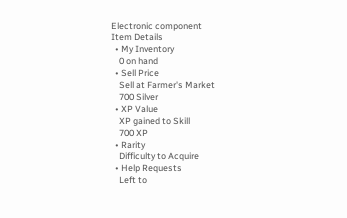Electronic component
Item Details
  • My Inventory
    0 on hand
  • Sell Price
    Sell at Farmer's Market
    700 Silver
  • XP Value
    XP gained to Skill
    700 XP
  • Rarity
    Difficulty to Acquire
  • Help Requests
    Left to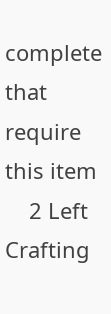complete that require this item
    2 Left
Crafting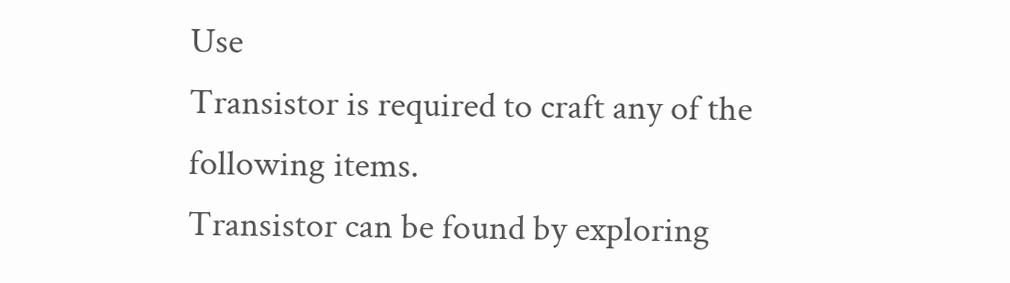Use
Transistor is required to craft any of the following items.
Transistor can be found by exploring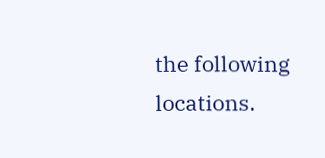the following locations.